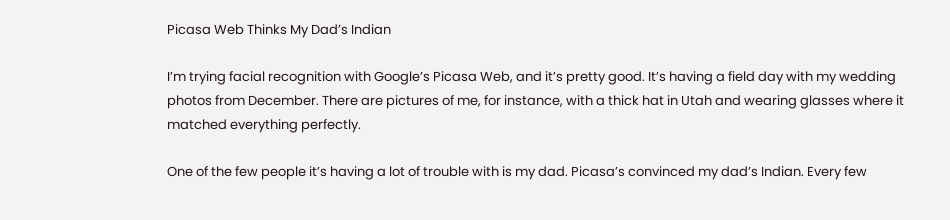Picasa Web Thinks My Dad’s Indian

I’m trying facial recognition with Google’s Picasa Web, and it’s pretty good. It’s having a field day with my wedding photos from December. There are pictures of me, for instance, with a thick hat in Utah and wearing glasses where it matched everything perfectly.

One of the few people it’s having a lot of trouble with is my dad. Picasa’s convinced my dad’s Indian. Every few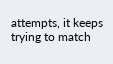attempts, it keeps trying to match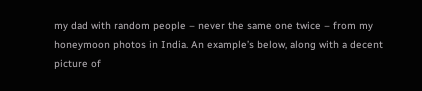my dad with random people – never the same one twice – from my honeymoon photos in India. An example’s below, along with a decent picture of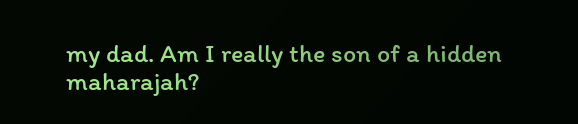my dad. Am I really the son of a hidden maharajah?